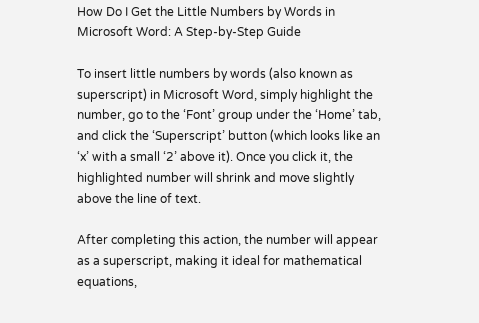How Do I Get the Little Numbers by Words in Microsoft Word: A Step-by-Step Guide

To insert little numbers by words (also known as superscript) in Microsoft Word, simply highlight the number, go to the ‘Font’ group under the ‘Home’ tab, and click the ‘Superscript’ button (which looks like an ‘x’ with a small ‘2’ above it). Once you click it, the highlighted number will shrink and move slightly above the line of text.

After completing this action, the number will appear as a superscript, making it ideal for mathematical equations,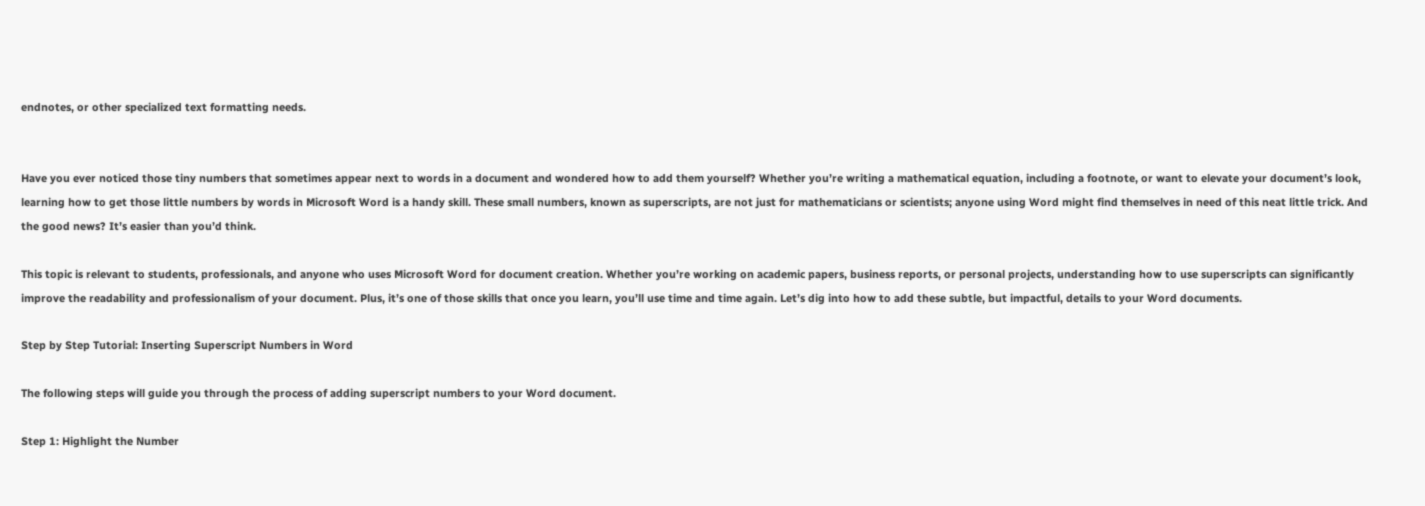endnotes, or other specialized text formatting needs.


Have you ever noticed those tiny numbers that sometimes appear next to words in a document and wondered how to add them yourself? Whether you’re writing a mathematical equation, including a footnote, or want to elevate your document’s look, learning how to get those little numbers by words in Microsoft Word is a handy skill. These small numbers, known as superscripts, are not just for mathematicians or scientists; anyone using Word might find themselves in need of this neat little trick. And the good news? It’s easier than you’d think.

This topic is relevant to students, professionals, and anyone who uses Microsoft Word for document creation. Whether you’re working on academic papers, business reports, or personal projects, understanding how to use superscripts can significantly improve the readability and professionalism of your document. Plus, it’s one of those skills that once you learn, you’ll use time and time again. Let’s dig into how to add these subtle, but impactful, details to your Word documents.

Step by Step Tutorial: Inserting Superscript Numbers in Word

The following steps will guide you through the process of adding superscript numbers to your Word document.

Step 1: Highlight the Number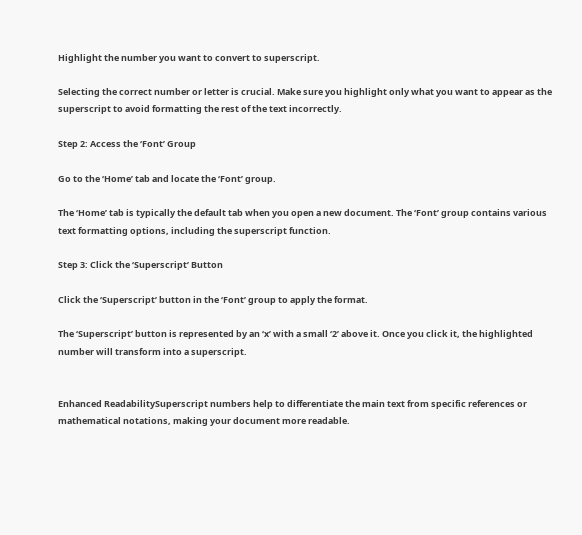Highlight the number you want to convert to superscript.

Selecting the correct number or letter is crucial. Make sure you highlight only what you want to appear as the superscript to avoid formatting the rest of the text incorrectly.

Step 2: Access the ‘Font’ Group

Go to the ‘Home’ tab and locate the ‘Font’ group.

The ‘Home’ tab is typically the default tab when you open a new document. The ‘Font’ group contains various text formatting options, including the superscript function.

Step 3: Click the ‘Superscript’ Button

Click the ‘Superscript’ button in the ‘Font’ group to apply the format.

The ‘Superscript’ button is represented by an ‘x’ with a small ‘2’ above it. Once you click it, the highlighted number will transform into a superscript.


Enhanced ReadabilitySuperscript numbers help to differentiate the main text from specific references or mathematical notations, making your document more readable.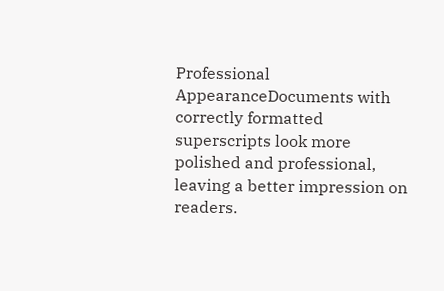Professional AppearanceDocuments with correctly formatted superscripts look more polished and professional, leaving a better impression on readers.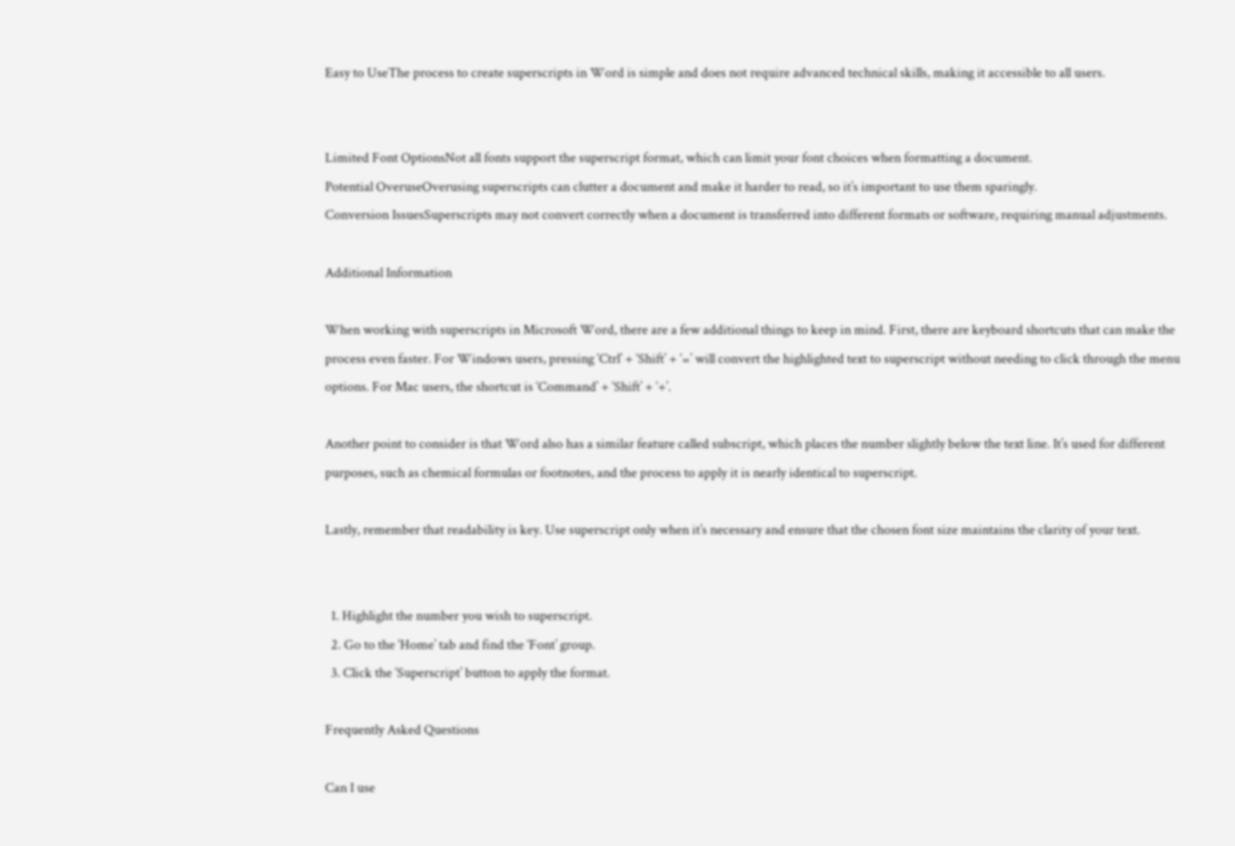Easy to UseThe process to create superscripts in Word is simple and does not require advanced technical skills, making it accessible to all users.


Limited Font OptionsNot all fonts support the superscript format, which can limit your font choices when formatting a document.
Potential OveruseOverusing superscripts can clutter a document and make it harder to read, so it’s important to use them sparingly.
Conversion IssuesSuperscripts may not convert correctly when a document is transferred into different formats or software, requiring manual adjustments.

Additional Information

When working with superscripts in Microsoft Word, there are a few additional things to keep in mind. First, there are keyboard shortcuts that can make the process even faster. For Windows users, pressing ‘Ctrl’ + ‘Shift’ + ‘=’ will convert the highlighted text to superscript without needing to click through the menu options. For Mac users, the shortcut is ‘Command’ + ‘Shift’ + ‘+’.

Another point to consider is that Word also has a similar feature called subscript, which places the number slightly below the text line. It’s used for different purposes, such as chemical formulas or footnotes, and the process to apply it is nearly identical to superscript.

Lastly, remember that readability is key. Use superscript only when it’s necessary and ensure that the chosen font size maintains the clarity of your text.


  1. Highlight the number you wish to superscript.
  2. Go to the ‘Home’ tab and find the ‘Font’ group.
  3. Click the ‘Superscript’ button to apply the format.

Frequently Asked Questions

Can I use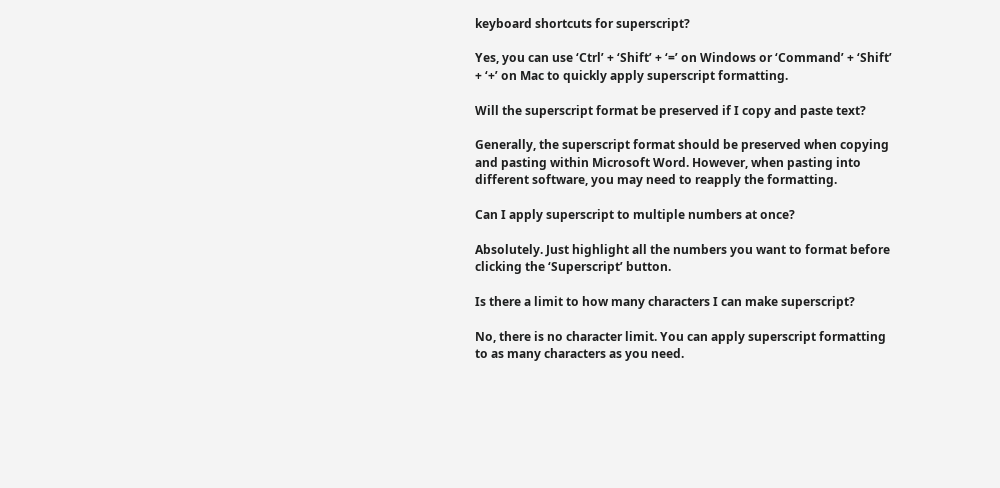keyboard shortcuts for superscript?

Yes, you can use ‘Ctrl’ + ‘Shift’ + ‘=’ on Windows or ‘Command’ + ‘Shift’ + ‘+’ on Mac to quickly apply superscript formatting.

Will the superscript format be preserved if I copy and paste text?

Generally, the superscript format should be preserved when copying and pasting within Microsoft Word. However, when pasting into different software, you may need to reapply the formatting.

Can I apply superscript to multiple numbers at once?

Absolutely. Just highlight all the numbers you want to format before clicking the ‘Superscript’ button.

Is there a limit to how many characters I can make superscript?

No, there is no character limit. You can apply superscript formatting to as many characters as you need.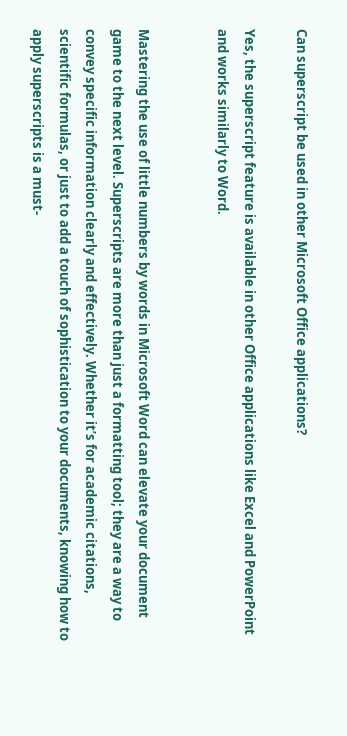Can superscript be used in other Microsoft Office applications?

Yes, the superscript feature is available in other Office applications like Excel and PowerPoint and works similarly to Word.


Mastering the use of little numbers by words in Microsoft Word can elevate your document game to the next level. Superscripts are more than just a formatting tool; they are a way to convey specific information clearly and effectively. Whether it’s for academic citations, scientific formulas, or just to add a touch of sophistication to your documents, knowing how to apply superscripts is a must-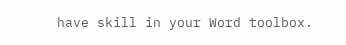have skill in your Word toolbox.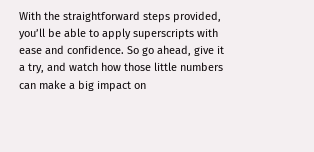With the straightforward steps provided, you’ll be able to apply superscripts with ease and confidence. So go ahead, give it a try, and watch how those little numbers can make a big impact on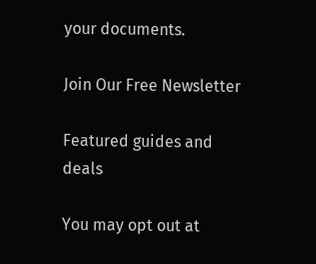your documents.

Join Our Free Newsletter

Featured guides and deals

You may opt out at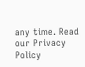any time. Read our Privacy Policy